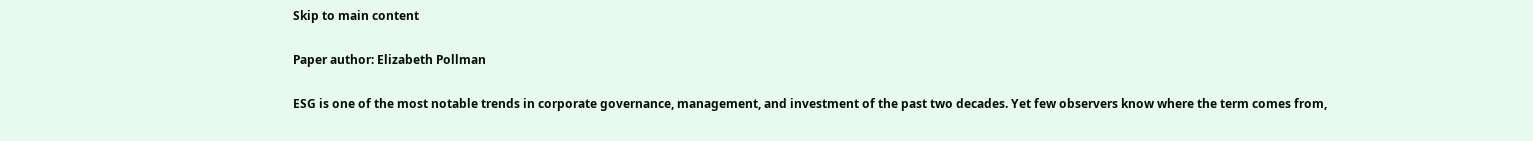Skip to main content

Paper author: Elizabeth Pollman

ESG is one of the most notable trends in corporate governance, management, and investment of the past two decades. Yet few observers know where the term comes from,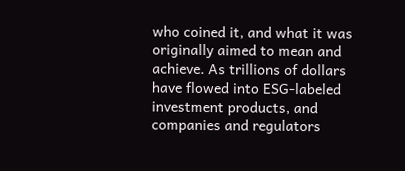who coined it, and what it was originally aimed to mean and achieve. As trillions of dollars have flowed into ESG-labeled investment products, and companies and regulators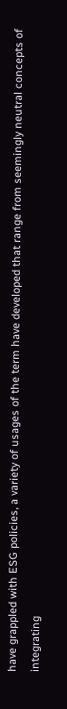have grappled with ESG policies, a variety of usages of the term have developed that range from seemingly neutral concepts of integrating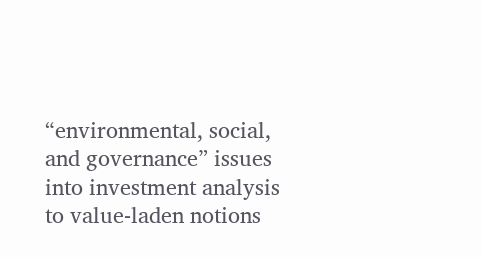“environmental, social, and governance” issues into investment analysis to value-laden notions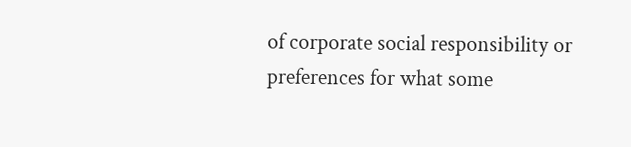of corporate social responsibility or preferences for what some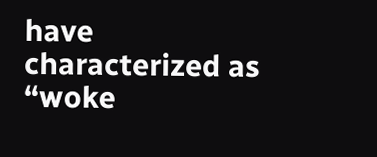have characterized as “woke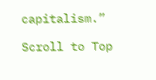capitalism.”

Scroll to Top